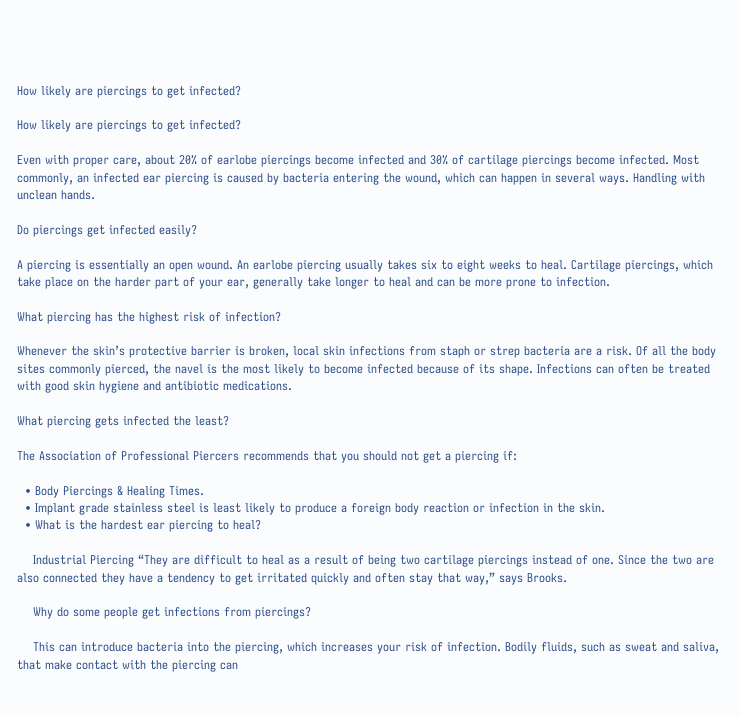How likely are piercings to get infected?

How likely are piercings to get infected?

Even with proper care, about 20% of earlobe piercings become infected and 30% of cartilage piercings become infected. Most commonly, an infected ear piercing is caused by bacteria entering the wound, which can happen in several ways. Handling with unclean hands.

Do piercings get infected easily?

A piercing is essentially an open wound. An earlobe piercing usually takes six to eight weeks to heal. Cartilage piercings, which take place on the harder part of your ear, generally take longer to heal and can be more prone to infection.

What piercing has the highest risk of infection?

Whenever the skin’s protective barrier is broken, local skin infections from staph or strep bacteria are a risk. Of all the body sites commonly pierced, the navel is the most likely to become infected because of its shape. Infections can often be treated with good skin hygiene and antibiotic medications.

What piercing gets infected the least?

The Association of Professional Piercers recommends that you should not get a piercing if:

  • Body Piercings & Healing Times.
  • Implant grade stainless steel is least likely to produce a foreign body reaction or infection in the skin.
  • What is the hardest ear piercing to heal?

    Industrial Piercing “They are difficult to heal as a result of being two cartilage piercings instead of one. Since the two are also connected they have a tendency to get irritated quickly and often stay that way,” says Brooks.

    Why do some people get infections from piercings?

    This can introduce bacteria into the piercing, which increases your risk of infection. Bodily fluids, such as sweat and saliva, that make contact with the piercing can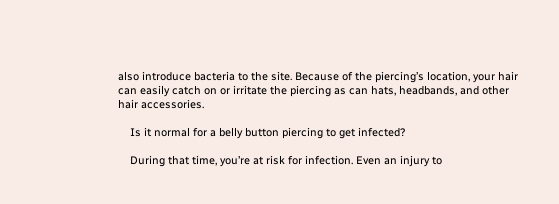also introduce bacteria to the site. Because of the piercing’s location, your hair can easily catch on or irritate the piercing as can hats, headbands, and other hair accessories.

    Is it normal for a belly button piercing to get infected?

    During that time, you’re at risk for infection. Even an injury to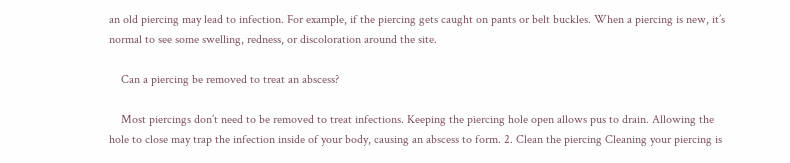an old piercing may lead to infection. For example, if the piercing gets caught on pants or belt buckles. When a piercing is new, it’s normal to see some swelling, redness, or discoloration around the site.

    Can a piercing be removed to treat an abscess?

    Most piercings don’t need to be removed to treat infections. Keeping the piercing hole open allows pus to drain. Allowing the hole to close may trap the infection inside of your body, causing an abscess to form. 2. Clean the piercing Cleaning your piercing is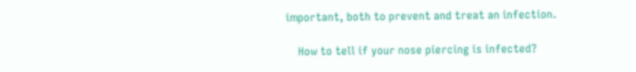important, both to prevent and treat an infection.

    How to tell if your nose piercing is infected?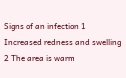Signs of an infection 1 Increased redness and swelling 2 The area is warm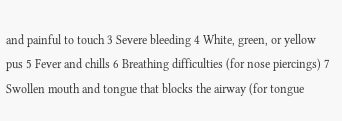and painful to touch 3 Severe bleeding 4 White, green, or yellow pus 5 Fever and chills 6 Breathing difficulties (for nose piercings) 7 Swollen mouth and tongue that blocks the airway (for tongue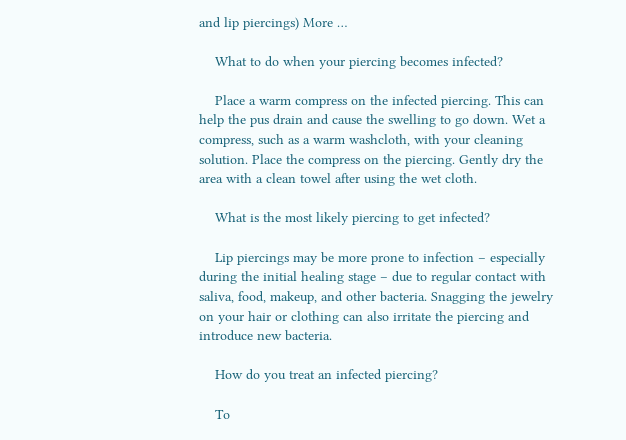and lip piercings) More …

    What to do when your piercing becomes infected?

    Place a warm compress on the infected piercing. This can help the pus drain and cause the swelling to go down. Wet a compress, such as a warm washcloth, with your cleaning solution. Place the compress on the piercing. Gently dry the area with a clean towel after using the wet cloth.

    What is the most likely piercing to get infected?

    Lip piercings may be more prone to infection – especially during the initial healing stage – due to regular contact with saliva, food, makeup, and other bacteria. Snagging the jewelry on your hair or clothing can also irritate the piercing and introduce new bacteria.

    How do you treat an infected piercing?

    To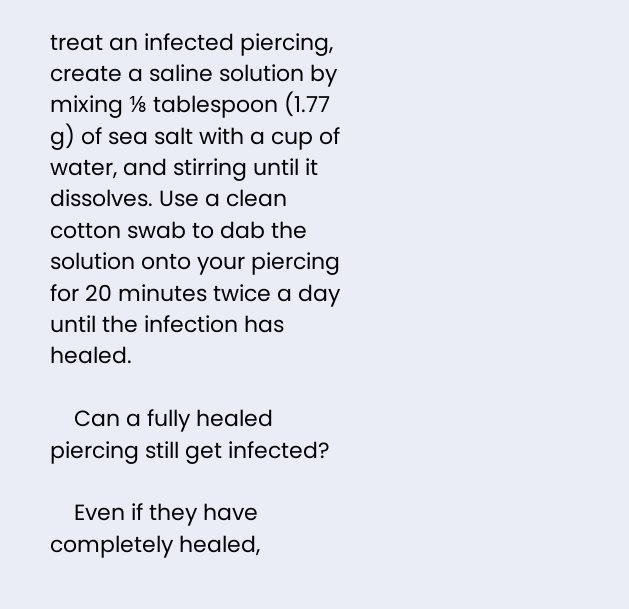treat an infected piercing, create a saline solution by mixing ⅛ tablespoon (1.77 g) of sea salt with a cup of water, and stirring until it dissolves. Use a clean cotton swab to dab the solution onto your piercing for 20 minutes twice a day until the infection has healed.

    Can a fully healed piercing still get infected?

    Even if they have completely healed,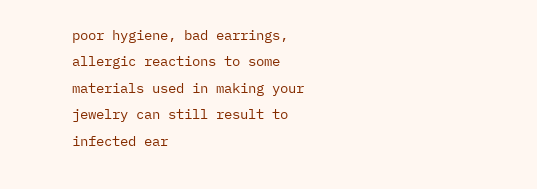poor hygiene, bad earrings, allergic reactions to some materials used in making your jewelry can still result to infected ear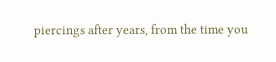piercings after years, from the time you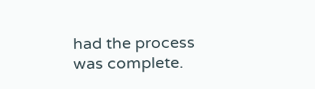had the process was complete.